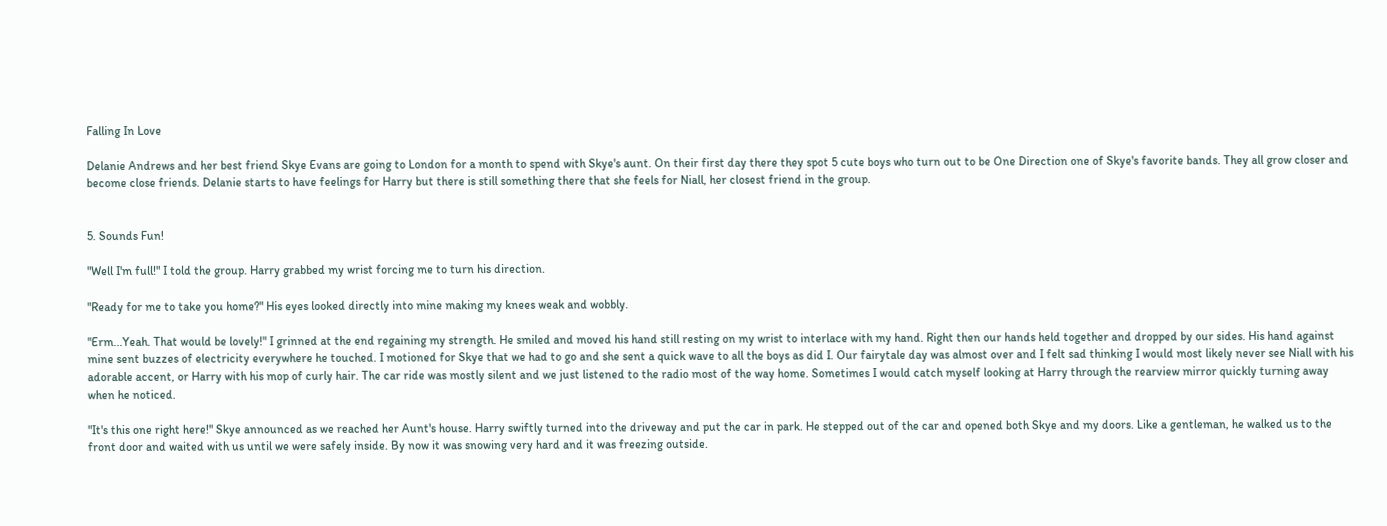Falling In Love

Delanie Andrews and her best friend Skye Evans are going to London for a month to spend with Skye's aunt. On their first day there they spot 5 cute boys who turn out to be One Direction one of Skye's favorite bands. They all grow closer and become close friends. Delanie starts to have feelings for Harry but there is still something there that she feels for Niall, her closest friend in the group.


5. Sounds Fun!

"Well I'm full!" I told the group. Harry grabbed my wrist forcing me to turn his direction.

"Ready for me to take you home?" His eyes looked directly into mine making my knees weak and wobbly.

"Erm...Yeah. That would be lovely!" I grinned at the end regaining my strength. He smiled and moved his hand still resting on my wrist to interlace with my hand. Right then our hands held together and dropped by our sides. His hand against mine sent buzzes of electricity everywhere he touched. I motioned for Skye that we had to go and she sent a quick wave to all the boys as did I. Our fairytale day was almost over and I felt sad thinking I would most likely never see Niall with his adorable accent, or Harry with his mop of curly hair. The car ride was mostly silent and we just listened to the radio most of the way home. Sometimes I would catch myself looking at Harry through the rearview mirror quickly turning away when he noticed.

"It's this one right here!" Skye announced as we reached her Aunt's house. Harry swiftly turned into the driveway and put the car in park. He stepped out of the car and opened both Skye and my doors. Like a gentleman, he walked us to the front door and waited with us until we were safely inside. By now it was snowing very hard and it was freezing outside.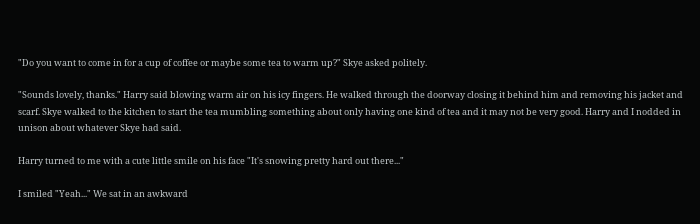"Do you want to come in for a cup of coffee or maybe some tea to warm up?" Skye asked politely.

"Sounds lovely, thanks." Harry said blowing warm air on his icy fingers. He walked through the doorway closing it behind him and removing his jacket and scarf. Skye walked to the kitchen to start the tea mumbling something about only having one kind of tea and it may not be very good. Harry and I nodded in unison about whatever Skye had said.

Harry turned to me with a cute little smile on his face "It's snowing pretty hard out there..."

I smiled "Yeah..." We sat in an awkward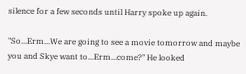silence for a few seconds until Harry spoke up again.

"So...Erm...We are going to see a movie tomorrow and maybe you and Skye want to...Erm...come?" He looked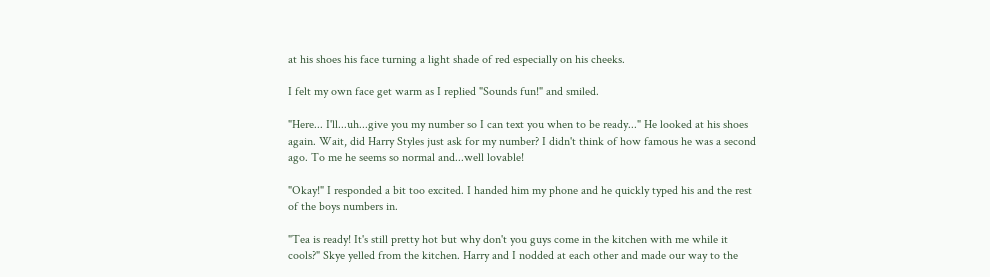at his shoes his face turning a light shade of red especially on his cheeks.

I felt my own face get warm as I replied "Sounds fun!" and smiled.

"Here... I'll...uh...give you my number so I can text you when to be ready..." He looked at his shoes again. Wait, did Harry Styles just ask for my number? I didn't think of how famous he was a second ago. To me he seems so normal and...well lovable!

"Okay!" I responded a bit too excited. I handed him my phone and he quickly typed his and the rest of the boys numbers in.

"Tea is ready! It's still pretty hot but why don't you guys come in the kitchen with me while it cools?" Skye yelled from the kitchen. Harry and I nodded at each other and made our way to the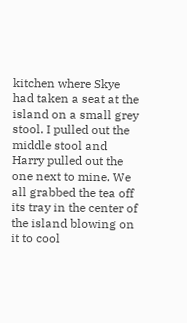kitchen where Skye had taken a seat at the island on a small grey stool. I pulled out the middle stool and Harry pulled out the one next to mine. We all grabbed the tea off its tray in the center of the island blowing on it to cool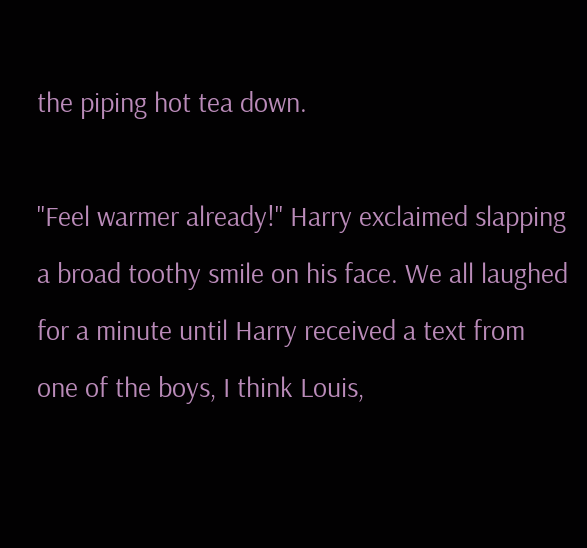the piping hot tea down.

"Feel warmer already!" Harry exclaimed slapping a broad toothy smile on his face. We all laughed for a minute until Harry received a text from one of the boys, I think Louis,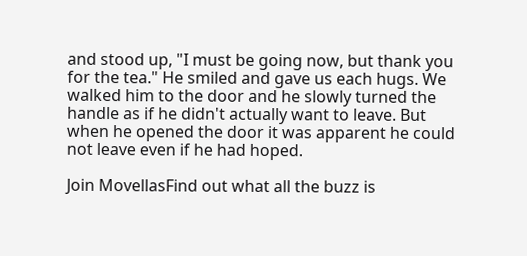and stood up, "I must be going now, but thank you for the tea." He smiled and gave us each hugs. We walked him to the door and he slowly turned the handle as if he didn't actually want to leave. But when he opened the door it was apparent he could not leave even if he had hoped.

Join MovellasFind out what all the buzz is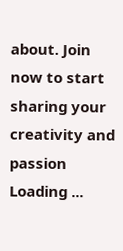about. Join now to start sharing your creativity and passion
Loading ...